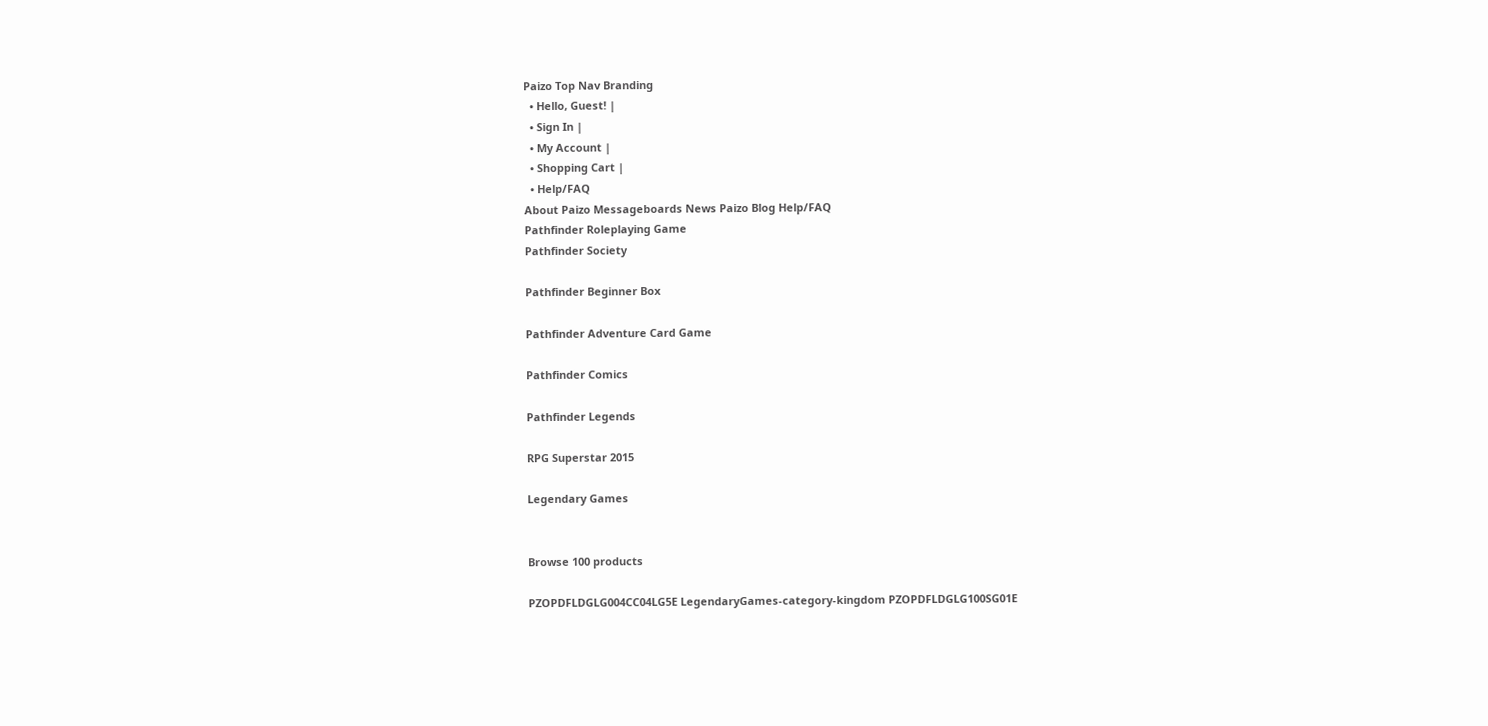Paizo Top Nav Branding
  • Hello, Guest! |
  • Sign In |
  • My Account |
  • Shopping Cart |
  • Help/FAQ
About Paizo Messageboards News Paizo Blog Help/FAQ
Pathfinder Roleplaying Game
Pathfinder Society

Pathfinder Beginner Box

Pathfinder Adventure Card Game

Pathfinder Comics

Pathfinder Legends

RPG Superstar 2015

Legendary Games


Browse 100 products

PZOPDFLDGLG004CC04LG5E LegendaryGames-category-kingdom PZOPDFLDGLG100SG01E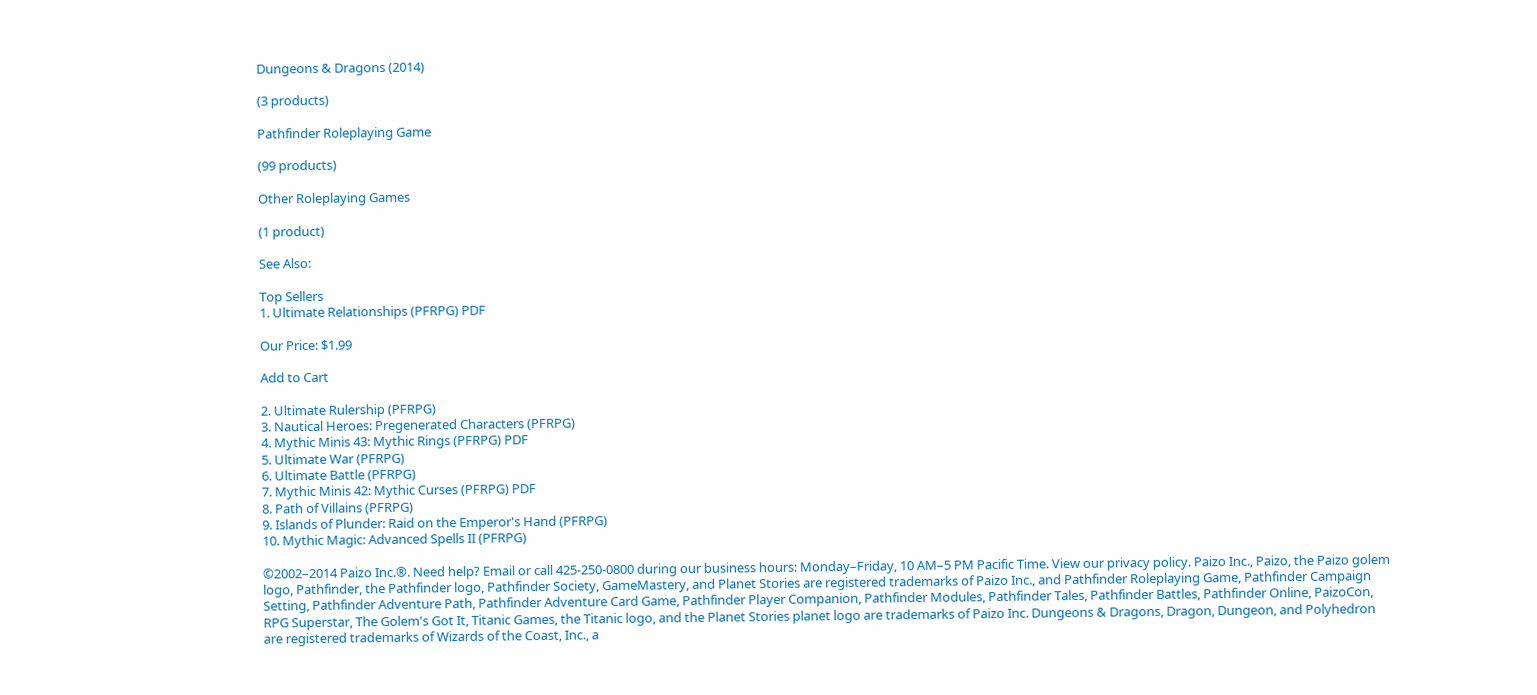Dungeons & Dragons (2014)

(3 products)

Pathfinder Roleplaying Game

(99 products)

Other Roleplaying Games

(1 product)

See Also:

Top Sellers
1. Ultimate Relationships (PFRPG) PDF

Our Price: $1.99

Add to Cart

2. Ultimate Rulership (PFRPG)
3. Nautical Heroes: Pregenerated Characters (PFRPG)
4. Mythic Minis 43: Mythic Rings (PFRPG) PDF
5. Ultimate War (PFRPG)
6. Ultimate Battle (PFRPG)
7. Mythic Minis 42: Mythic Curses (PFRPG) PDF
8. Path of Villains (PFRPG)
9. Islands of Plunder: Raid on the Emperor's Hand (PFRPG)
10. Mythic Magic: Advanced Spells II (PFRPG)

©2002–2014 Paizo Inc.®. Need help? Email or call 425-250-0800 during our business hours: Monday–Friday, 10 AM–5 PM Pacific Time. View our privacy policy. Paizo Inc., Paizo, the Paizo golem logo, Pathfinder, the Pathfinder logo, Pathfinder Society, GameMastery, and Planet Stories are registered trademarks of Paizo Inc., and Pathfinder Roleplaying Game, Pathfinder Campaign Setting, Pathfinder Adventure Path, Pathfinder Adventure Card Game, Pathfinder Player Companion, Pathfinder Modules, Pathfinder Tales, Pathfinder Battles, Pathfinder Online, PaizoCon, RPG Superstar, The Golem's Got It, Titanic Games, the Titanic logo, and the Planet Stories planet logo are trademarks of Paizo Inc. Dungeons & Dragons, Dragon, Dungeon, and Polyhedron are registered trademarks of Wizards of the Coast, Inc., a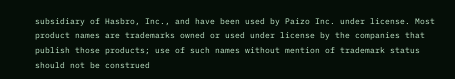subsidiary of Hasbro, Inc., and have been used by Paizo Inc. under license. Most product names are trademarks owned or used under license by the companies that publish those products; use of such names without mention of trademark status should not be construed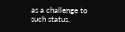as a challenge to such status.